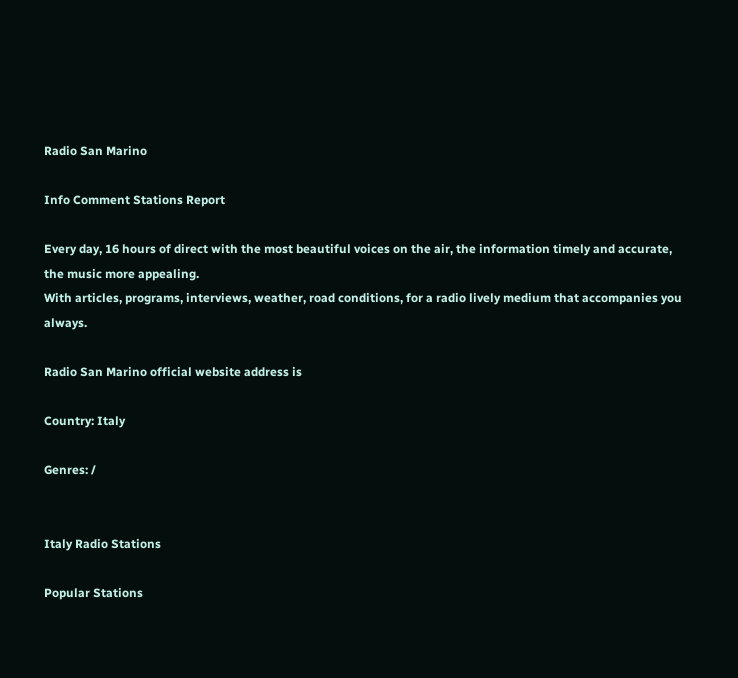Radio San Marino

Info Comment Stations Report

Every day, 16 hours of direct with the most beautiful voices on the air, the information timely and accurate, the music more appealing.
With articles, programs, interviews, weather, road conditions, for a radio lively medium that accompanies you always.

Radio San Marino official website address is

Country: Italy

Genres: /


Italy Radio Stations

Popular Stations